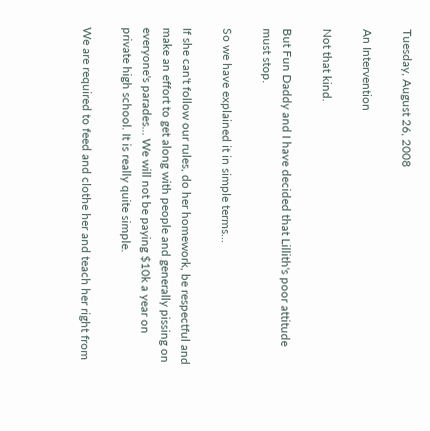Tuesday, August 26, 2008

An Intervention

Not that kind.

But Fun Daddy and I have decided that Lillith's poor attitude must stop.

So we have explained it in simple terms...

If she can't follow our rules, do her homework, be respectful and make an effort to get along with people and generally pissing on everyone's parades... We will not be paying $10k a year on private high school. It is really quite simple.

We are required to feed and clothe her and teach her right from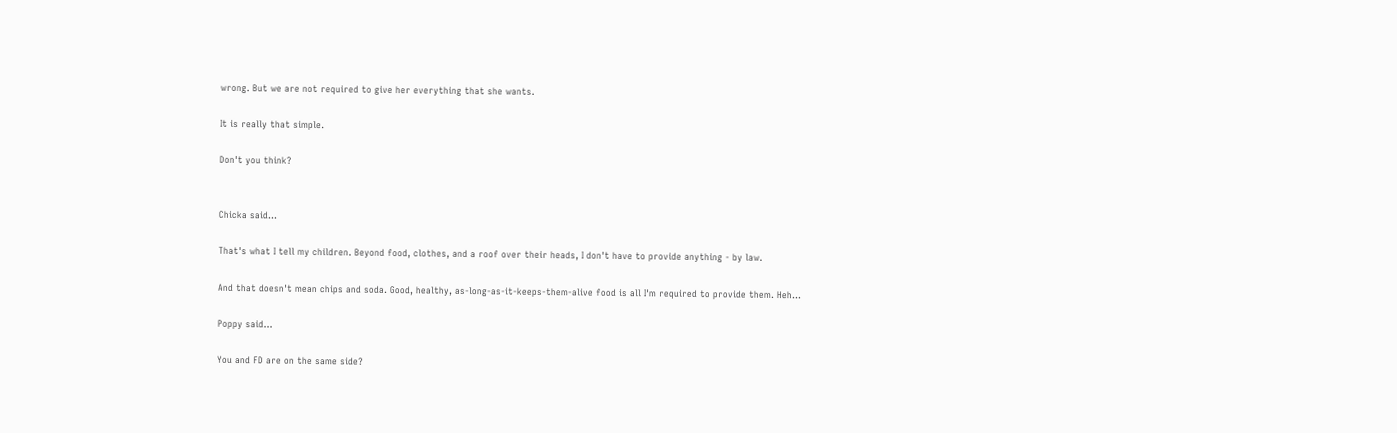wrong. But we are not required to give her everything that she wants.

It is really that simple.

Don't you think?


Chicka said...

That's what I tell my children. Beyond food, clothes, and a roof over their heads, I don't have to provide anything - by law.

And that doesn't mean chips and soda. Good, healthy, as-long-as-it-keeps-them-alive food is all I'm required to provide them. Heh...

Poppy said...

You and FD are on the same side?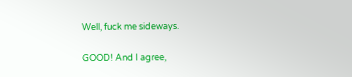Well, fuck me sideways.

GOOD! And I agree,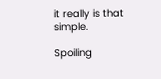it really is that simple.

Spoiling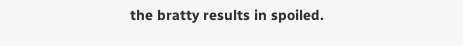the bratty results in spoiled.